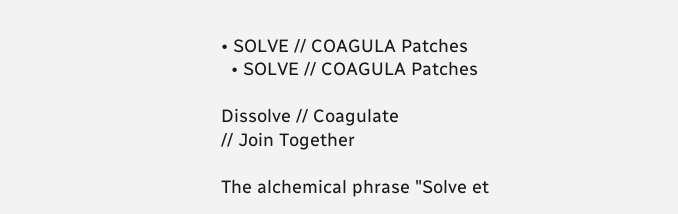• SOLVE // COAGULA Patches
  • SOLVE // COAGULA Patches

Dissolve // Coagulate
// Join Together

The alchemical phrase "Solve et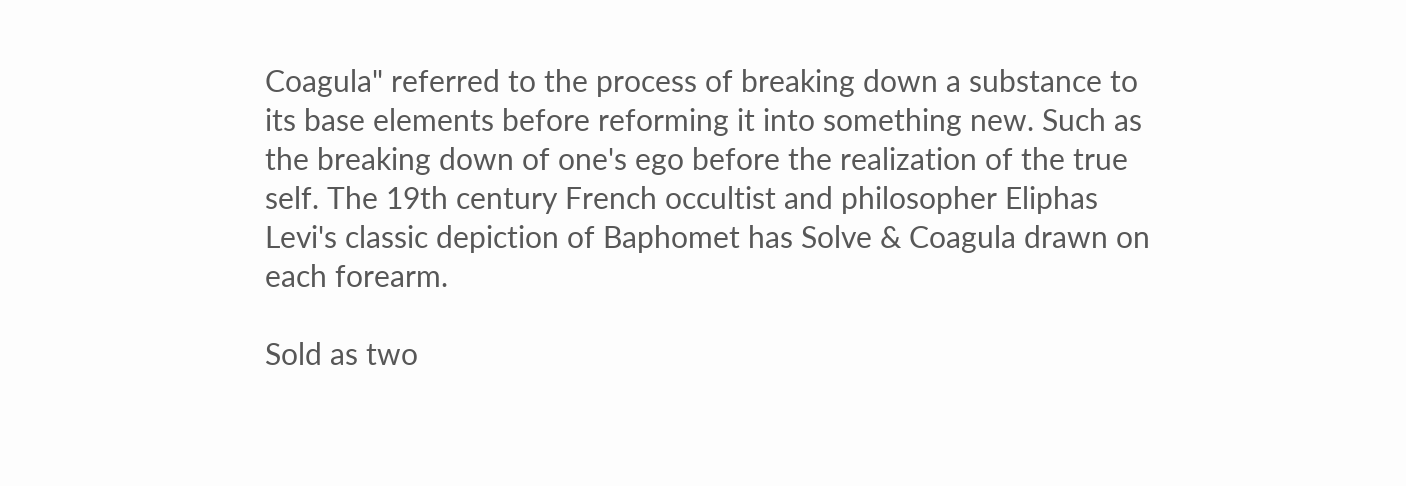Coagula" referred to the process of breaking down a substance to its base elements before reforming it into something new. Such as the breaking down of one's ego before the realization of the true self. The 19th century French occultist and philosopher Eliphas Levi's classic depiction of Baphomet has Solve & Coagula drawn on each forearm.

Sold as two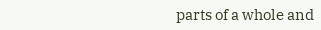parts of a whole and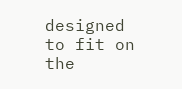designed to fit on the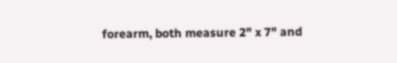forearm, both measure 2" x 7" and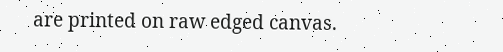are printed on raw edged canvas.